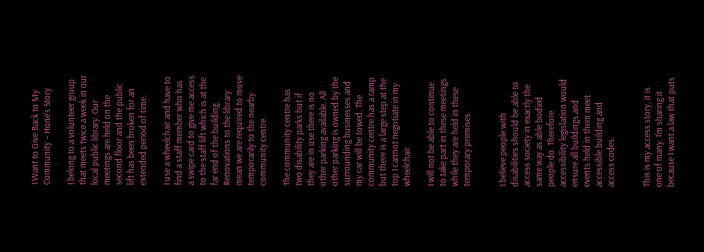I Want to Give Back to My Community – Hone’s Story

I belong to a volunteer group that meets twice a week in our local public library. Our meetings are held on the second floor and the public lift has been broken for an extended period of time.

I use a wheelchair and have to find a staff member who has a swipe card to give me access to the staff lift which is at the far end of the building. Renovations to the library mean we are required to move temporarily to the nearby community centre.

The community centre has two disability parks but if they are in use there is no other parking available. All other parking is owned by the surrounding businesses and my car will be towed. The community centre has a ramp but there is a large step at the top I cannot negotiate in my wheelchair.

I will not be able to continue to take part in these meetings while they are held in these temporary premises.


I believe people with disabilities should be able to access society in exactly the same way as able bodied people do. Therefore accessibility legislation would ensure all buildings and events held in them meet accessible building and access codes.


This is my access story, it is one of many. I'm sharing it because I want a law that puts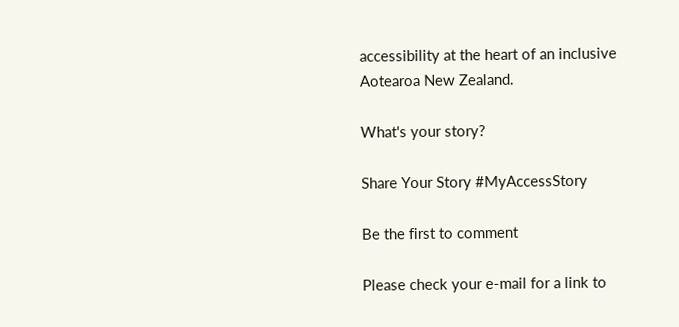accessibility at the heart of an inclusive Aotearoa New Zealand.

What's your story?

Share Your Story #MyAccessStory

Be the first to comment

Please check your e-mail for a link to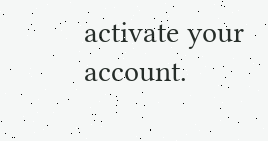activate your account.